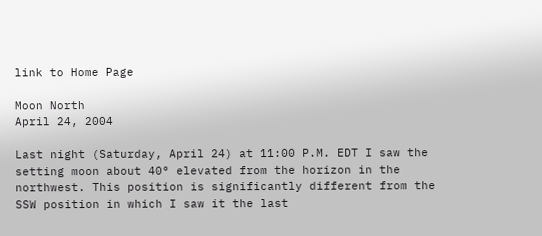link to Home Page

Moon North
April 24, 2004

Last night (Saturday, April 24) at 11:00 P.M. EDT I saw the setting moon about 40° elevated from the horizon in the northwest. This position is significantly different from the SSW position in which I saw it the last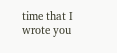time that I wrote you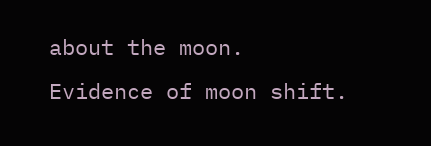about the moon.
Evidence of moon shift.